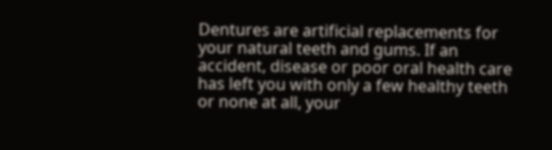Dentures are artificial replacements for your natural teeth and gums. If an accident, disease or poor oral health care has left you with only a few healthy teeth or none at all, your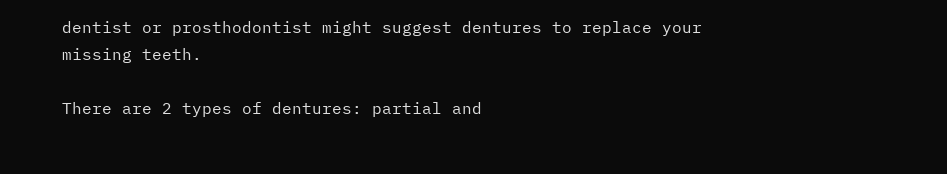dentist or prosthodontist might suggest dentures to replace your missing teeth.

There are 2 types of dentures: partial and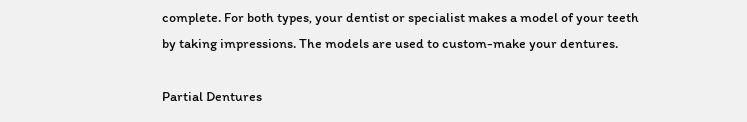complete. For both types, your dentist or specialist makes a model of your teeth by taking impressions. The models are used to custom-make your dentures.

Partial Dentures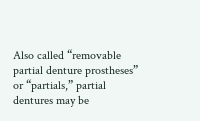Also called “removable partial denture prostheses” or “partials,” partial dentures may be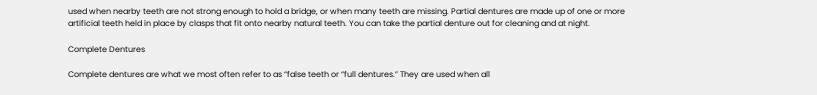used when nearby teeth are not strong enough to hold a bridge, or when many teeth are missing. Partial dentures are made up of one or more artificial teeth held in place by clasps that fit onto nearby natural teeth. You can take the partial denture out for cleaning and at night.

Complete Dentures

Complete dentures are what we most often refer to as “false teeth or “full dentures.” They are used when all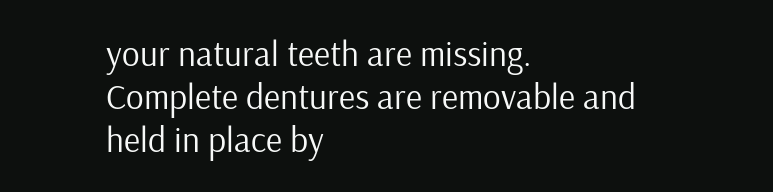your natural teeth are missing. Complete dentures are removable and held in place by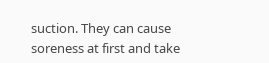suction. They can cause soreness at first and take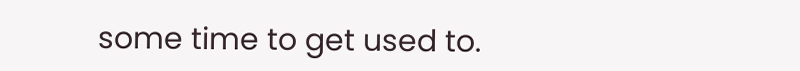some time to get used to.